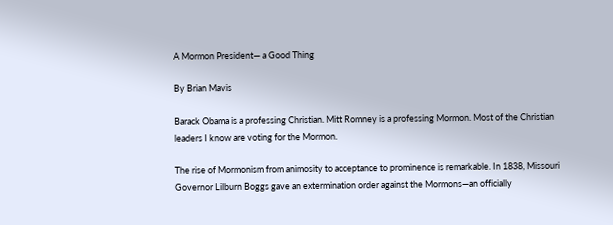A Mormon President— a Good Thing

By Brian Mavis

Barack Obama is a professing Christian. Mitt Romney is a professing Mormon. Most of the Christian leaders I know are voting for the Mormon.

The rise of Mormonism from animosity to acceptance to prominence is remarkable. In 1838, Missouri Governor Lilburn Boggs gave an extermination order against the Mormons—an officially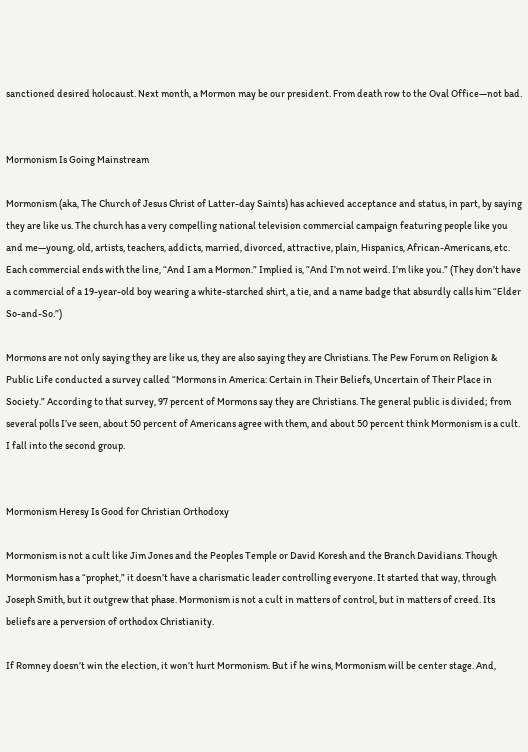sanctioned desired holocaust. Next month, a Mormon may be our president. From death row to the Oval Office—not bad.


Mormonism Is Going Mainstream

Mormonism (aka, The Church of Jesus Christ of Latter-day Saints) has achieved acceptance and status, in part, by saying they are like us. The church has a very compelling national television commercial campaign featuring people like you and me—young, old, artists, teachers, addicts, married, divorced, attractive, plain, Hispanics, African-Americans, etc. Each commercial ends with the line, “And I am a Mormon.” Implied is, “And I’m not weird. I’m like you.” (They don’t have a commercial of a 19-year-old boy wearing a white-starched shirt, a tie, and a name badge that absurdly calls him “Elder So-and-So.”)

Mormons are not only saying they are like us, they are also saying they are Christians. The Pew Forum on Religion & Public Life conducted a survey called “Mormons in America: Certain in Their Beliefs, Uncertain of Their Place in Society.” According to that survey, 97 percent of Mormons say they are Christians. The general public is divided; from several polls I’ve seen, about 50 percent of Americans agree with them, and about 50 percent think Mormonism is a cult. I fall into the second group.


Mormonism Heresy Is Good for Christian Orthodoxy

Mormonism is not a cult like Jim Jones and the Peoples Temple or David Koresh and the Branch Davidians. Though Mormonism has a “prophet,” it doesn’t have a charismatic leader controlling everyone. It started that way, through Joseph Smith, but it outgrew that phase. Mormonism is not a cult in matters of control, but in matters of creed. Its beliefs are a perversion of orthodox Christianity.

If Romney doesn’t win the election, it won’t hurt Mormonism. But if he wins, Mormonism will be center stage. And,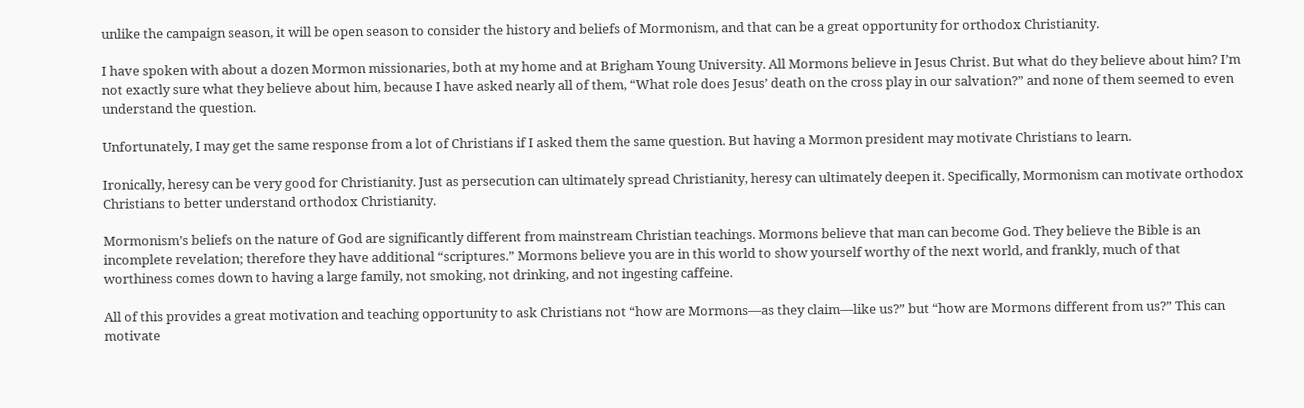unlike the campaign season, it will be open season to consider the history and beliefs of Mormonism, and that can be a great opportunity for orthodox Christianity.

I have spoken with about a dozen Mormon missionaries, both at my home and at Brigham Young University. All Mormons believe in Jesus Christ. But what do they believe about him? I’m not exactly sure what they believe about him, because I have asked nearly all of them, “What role does Jesus’ death on the cross play in our salvation?” and none of them seemed to even understand the question.

Unfortunately, I may get the same response from a lot of Christians if I asked them the same question. But having a Mormon president may motivate Christians to learn.

Ironically, heresy can be very good for Christianity. Just as persecution can ultimately spread Christianity, heresy can ultimately deepen it. Specifically, Mormonism can motivate orthodox Christians to better understand orthodox Christianity.

Mormonism’s beliefs on the nature of God are significantly different from mainstream Christian teachings. Mormons believe that man can become God. They believe the Bible is an incomplete revelation; therefore they have additional “scriptures.” Mormons believe you are in this world to show yourself worthy of the next world, and frankly, much of that worthiness comes down to having a large family, not smoking, not drinking, and not ingesting caffeine.

All of this provides a great motivation and teaching opportunity to ask Christians not “how are Mormons—as they claim—like us?” but “how are Mormons different from us?” This can motivate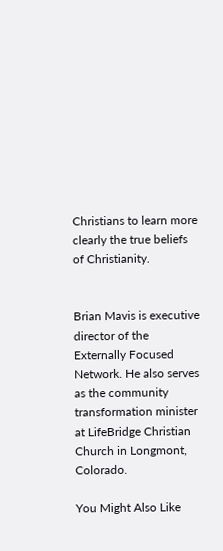Christians to learn more clearly the true beliefs of Christianity.


Brian Mavis is executive director of the Externally Focused Network. He also serves as the community transformation minister at LifeBridge Christian Church in Longmont, Colorado.

You Might Also Like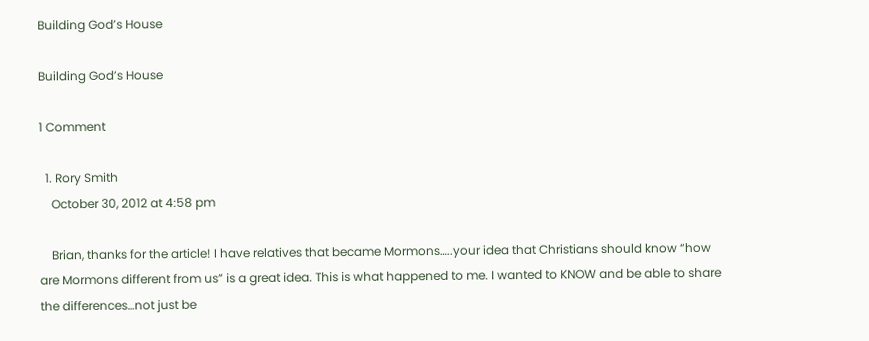Building God’s House

Building God’s House

1 Comment

  1. Rory Smith
    October 30, 2012 at 4:58 pm

    Brian, thanks for the article! I have relatives that became Mormons…..your idea that Christians should know “how are Mormons different from us” is a great idea. This is what happened to me. I wanted to KNOW and be able to share the differences…not just be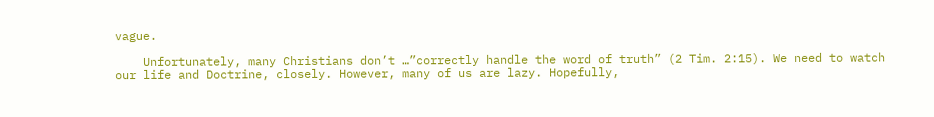vague.

    Unfortunately, many Christians don’t …”correctly handle the word of truth” (2 Tim. 2:15). We need to watch our life and Doctrine, closely. However, many of us are lazy. Hopefully,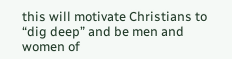this will motivate Christians to “dig deep” and be men and women of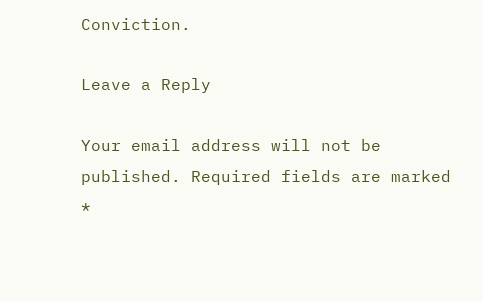Conviction.

Leave a Reply

Your email address will not be published. Required fields are marked *